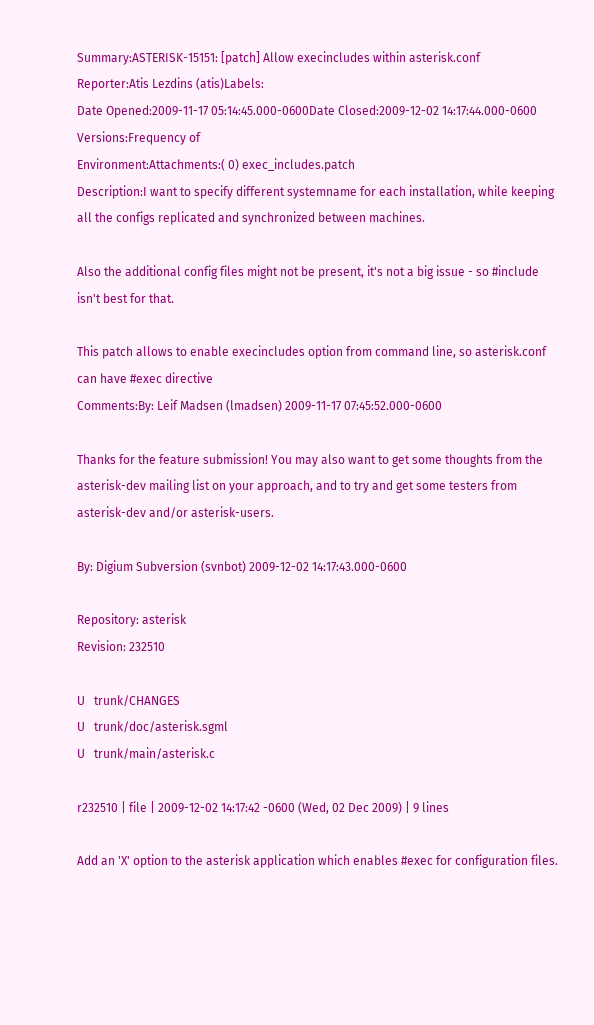Summary:ASTERISK-15151: [patch] Allow execincludes within asterisk.conf
Reporter:Atis Lezdins (atis)Labels:
Date Opened:2009-11-17 05:14:45.000-0600Date Closed:2009-12-02 14:17:44.000-0600
Versions:Frequency of
Environment:Attachments:( 0) exec_includes.patch
Description:I want to specify different systemname for each installation, while keeping all the configs replicated and synchronized between machines.

Also the additional config files might not be present, it's not a big issue - so #include isn't best for that.

This patch allows to enable execincludes option from command line, so asterisk.conf can have #exec directive
Comments:By: Leif Madsen (lmadsen) 2009-11-17 07:45:52.000-0600

Thanks for the feature submission! You may also want to get some thoughts from the asterisk-dev mailing list on your approach, and to try and get some testers from asterisk-dev and/or asterisk-users.

By: Digium Subversion (svnbot) 2009-12-02 14:17:43.000-0600

Repository: asterisk
Revision: 232510

U   trunk/CHANGES
U   trunk/doc/asterisk.sgml
U   trunk/main/asterisk.c

r232510 | file | 2009-12-02 14:17:42 -0600 (Wed, 02 Dec 2009) | 9 lines

Add an 'X' option to the asterisk application which enables #exec for configuration files.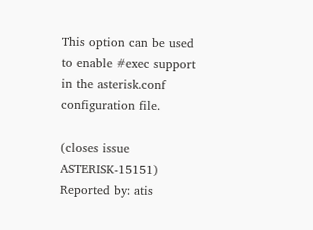This option can be used to enable #exec support in the asterisk.conf configuration file.

(closes issue ASTERISK-15151)
Reported by: atis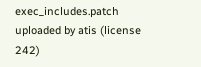exec_includes.patch uploaded by atis (license 242)